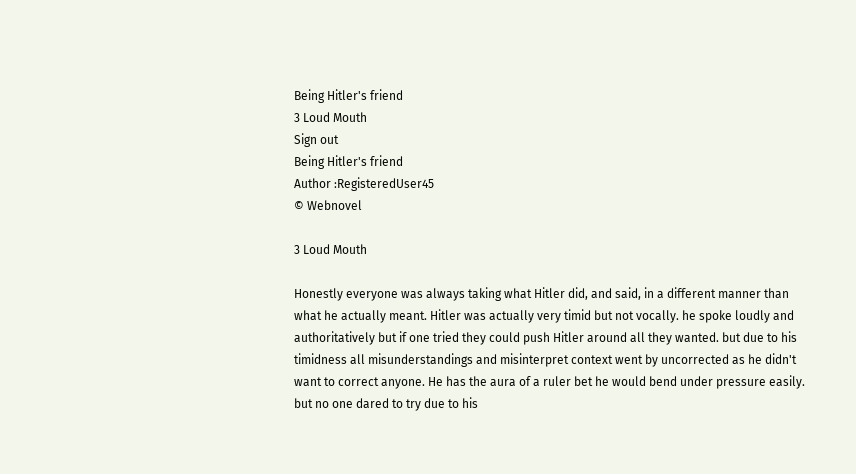Being Hitler's friend
3 Loud Mouth
Sign out
Being Hitler's friend
Author :RegisteredUser45
© Webnovel

3 Loud Mouth

Honestly everyone was always taking what Hitler did, and said, in a different manner than what he actually meant. Hitler was actually very timid but not vocally. he spoke loudly and authoritatively but if one tried they could push Hitler around all they wanted. but due to his timidness all misunderstandings and misinterpret context went by uncorrected as he didn't want to correct anyone. He has the aura of a ruler bet he would bend under pressure easily. but no one dared to try due to his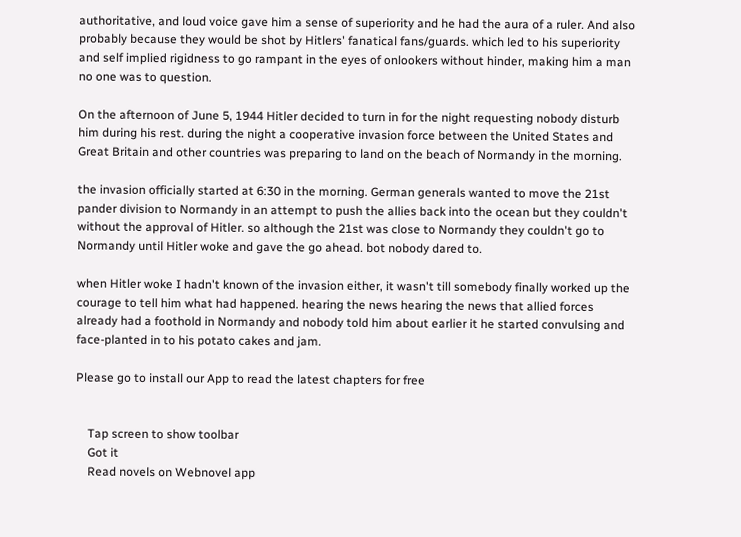authoritative, and loud voice gave him a sense of superiority and he had the aura of a ruler. And also probably because they would be shot by Hitlers' fanatical fans/guards. which led to his superiority and self implied rigidness to go rampant in the eyes of onlookers without hinder, making him a man no one was to question.

On the afternoon of June 5, 1944 Hitler decided to turn in for the night requesting nobody disturb him during his rest. during the night a cooperative invasion force between the United States and Great Britain and other countries was preparing to land on the beach of Normandy in the morning.

the invasion officially started at 6:30 in the morning. German generals wanted to move the 21st pander division to Normandy in an attempt to push the allies back into the ocean but they couldn't without the approval of Hitler. so although the 21st was close to Normandy they couldn't go to Normandy until Hitler woke and gave the go ahead. bot nobody dared to.

when Hitler woke I hadn't known of the invasion either, it wasn't till somebody finally worked up the courage to tell him what had happened. hearing the news hearing the news that allied forces already had a foothold in Normandy and nobody told him about earlier it he started convulsing and face-planted in to his potato cakes and jam.

Please go to install our App to read the latest chapters for free


    Tap screen to show toolbar
    Got it
    Read novels on Webnovel app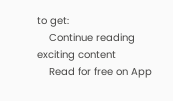to get:
    Continue reading exciting content
    Read for free on App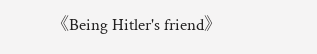《Being Hitler's friend》